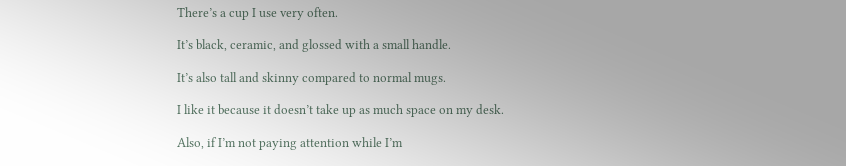There’s a cup I use very often.

It’s black, ceramic, and glossed with a small handle.

It’s also tall and skinny compared to normal mugs.

I like it because it doesn’t take up as much space on my desk.

Also, if I’m not paying attention while I’m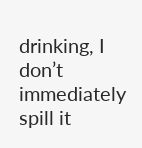drinking, I don’t immediately spill it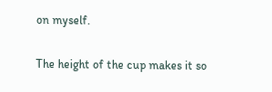on myself.

The height of the cup makes it so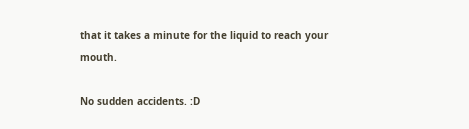that it takes a minute for the liquid to reach your mouth.

No sudden accidents. :D